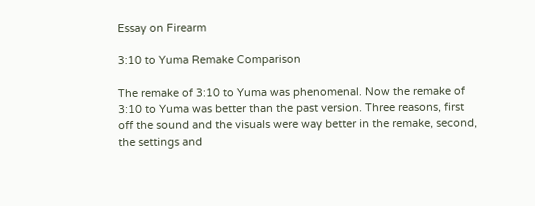Essay on Firearm

3:10 to Yuma Remake Comparison

The remake of 3:10 to Yuma was phenomenal. Now the remake of 3:10 to Yuma was better than the past version. Three reasons, first off the sound and the visuals were way better in the remake, second, the settings and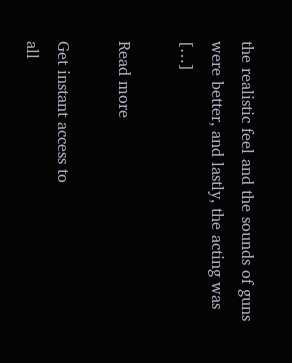the realistic feel and the sounds of guns were better, and lastly, the acting was […]

Read more

Get instant access to
all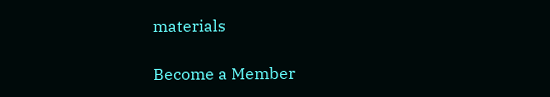materials

Become a Member